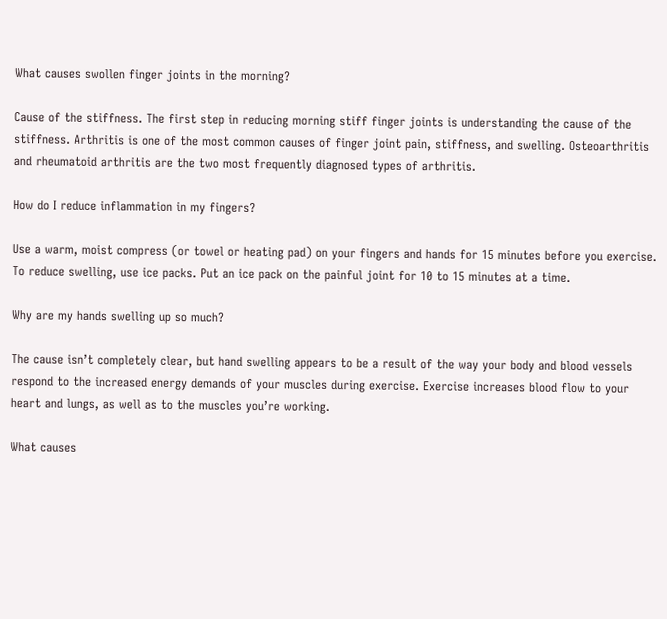What causes swollen finger joints in the morning?

Cause of the stiffness. The first step in reducing morning stiff finger joints is understanding the cause of the stiffness. Arthritis is one of the most common causes of finger joint pain, stiffness, and swelling. Osteoarthritis and rheumatoid arthritis are the two most frequently diagnosed types of arthritis.

How do I reduce inflammation in my fingers?

Use a warm, moist compress (or towel or heating pad) on your fingers and hands for 15 minutes before you exercise. To reduce swelling, use ice packs. Put an ice pack on the painful joint for 10 to 15 minutes at a time.

Why are my hands swelling up so much?

The cause isn’t completely clear, but hand swelling appears to be a result of the way your body and blood vessels respond to the increased energy demands of your muscles during exercise. Exercise increases blood flow to your heart and lungs, as well as to the muscles you’re working.

What causes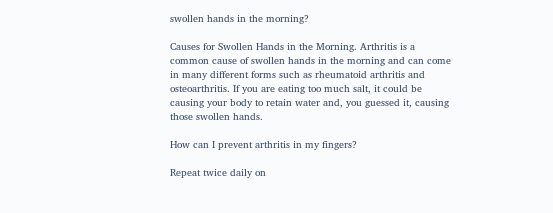swollen hands in the morning?

Causes for Swollen Hands in the Morning. Arthritis is a common cause of swollen hands in the morning and can come in many different forms such as rheumatoid arthritis and osteoarthritis. If you are eating too much salt, it could be causing your body to retain water and, you guessed it, causing those swollen hands.

How can I prevent arthritis in my fingers?

Repeat twice daily on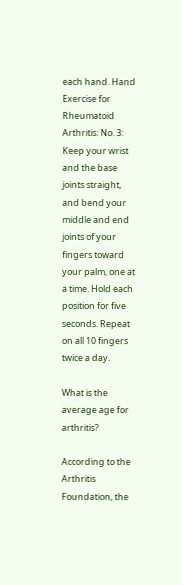each hand. Hand Exercise for Rheumatoid Arthritis: No. 3: Keep your wrist and the base joints straight, and bend your middle and end joints of your fingers toward your palm, one at a time. Hold each position for five seconds. Repeat on all 10 fingers twice a day.

What is the average age for arthritis?

According to the Arthritis Foundation, the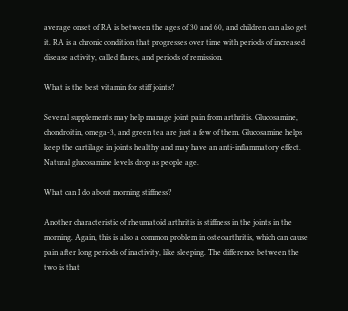average onset of RA is between the ages of 30 and 60, and children can also get it. RA is a chronic condition that progresses over time with periods of increased disease activity, called flares, and periods of remission.

What is the best vitamin for stiff joints?

Several supplements may help manage joint pain from arthritis. Glucosamine, chondroitin, omega-3, and green tea are just a few of them. Glucosamine helps keep the cartilage in joints healthy and may have an anti-inflammatory effect. Natural glucosamine levels drop as people age.

What can I do about morning stiffness?

Another characteristic of rheumatoid arthritis is stiffness in the joints in the morning. Again, this is also a common problem in osteoarthritis, which can cause pain after long periods of inactivity, like sleeping. The difference between the two is that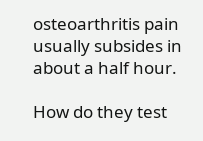osteoarthritis pain usually subsides in about a half hour.

How do they test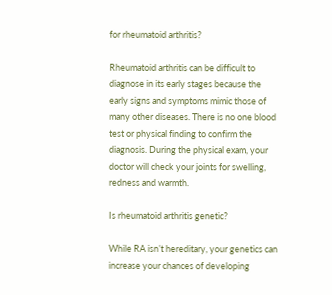for rheumatoid arthritis?

Rheumatoid arthritis can be difficult to diagnose in its early stages because the early signs and symptoms mimic those of many other diseases. There is no one blood test or physical finding to confirm the diagnosis. During the physical exam, your doctor will check your joints for swelling, redness and warmth.

Is rheumatoid arthritis genetic?

While RA isn’t hereditary, your genetics can increase your chances of developing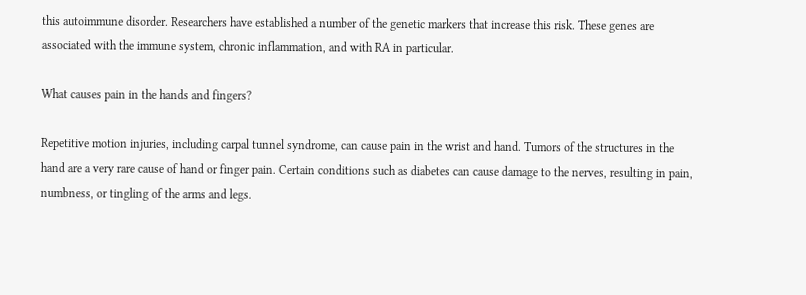this autoimmune disorder. Researchers have established a number of the genetic markers that increase this risk. These genes are associated with the immune system, chronic inflammation, and with RA in particular.

What causes pain in the hands and fingers?

Repetitive motion injuries, including carpal tunnel syndrome, can cause pain in the wrist and hand. Tumors of the structures in the hand are a very rare cause of hand or finger pain. Certain conditions such as diabetes can cause damage to the nerves, resulting in pain, numbness, or tingling of the arms and legs.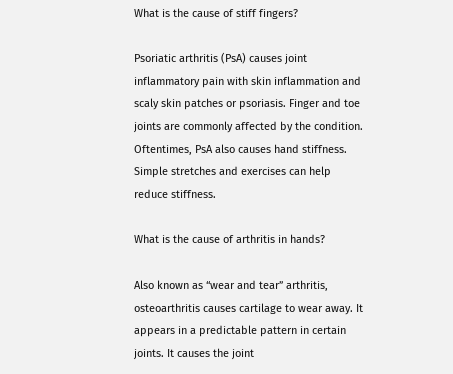What is the cause of stiff fingers?

Psoriatic arthritis (PsA) causes joint inflammatory pain with skin inflammation and scaly skin patches or psoriasis. Finger and toe joints are commonly affected by the condition. Oftentimes, PsA also causes hand stiffness. Simple stretches and exercises can help reduce stiffness.

What is the cause of arthritis in hands?

Also known as “wear and tear” arthritis, osteoarthritis causes cartilage to wear away. It appears in a predictable pattern in certain joints. It causes the joint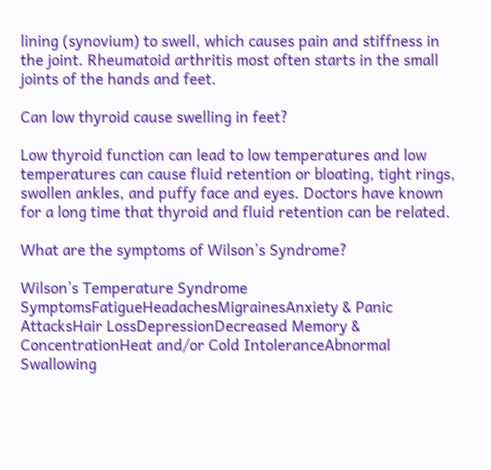lining (synovium) to swell, which causes pain and stiffness in the joint. Rheumatoid arthritis most often starts in the small joints of the hands and feet.

Can low thyroid cause swelling in feet?

Low thyroid function can lead to low temperatures and low temperatures can cause fluid retention or bloating, tight rings, swollen ankles, and puffy face and eyes. Doctors have known for a long time that thyroid and fluid retention can be related.

What are the symptoms of Wilson’s Syndrome?

Wilson’s Temperature Syndrome SymptomsFatigueHeadachesMigrainesAnxiety & Panic AttacksHair LossDepressionDecreased Memory & ConcentrationHeat and/or Cold IntoleranceAbnormal Swallowing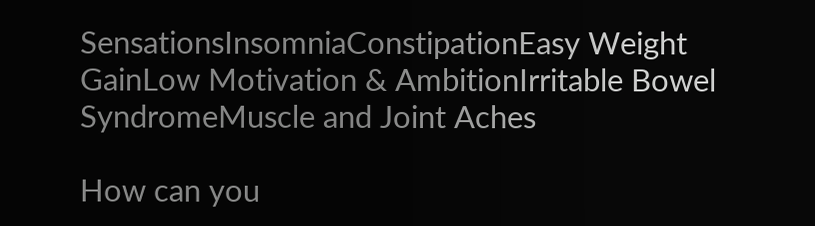SensationsInsomniaConstipationEasy Weight GainLow Motivation & AmbitionIrritable Bowel SyndromeMuscle and Joint Aches

How can you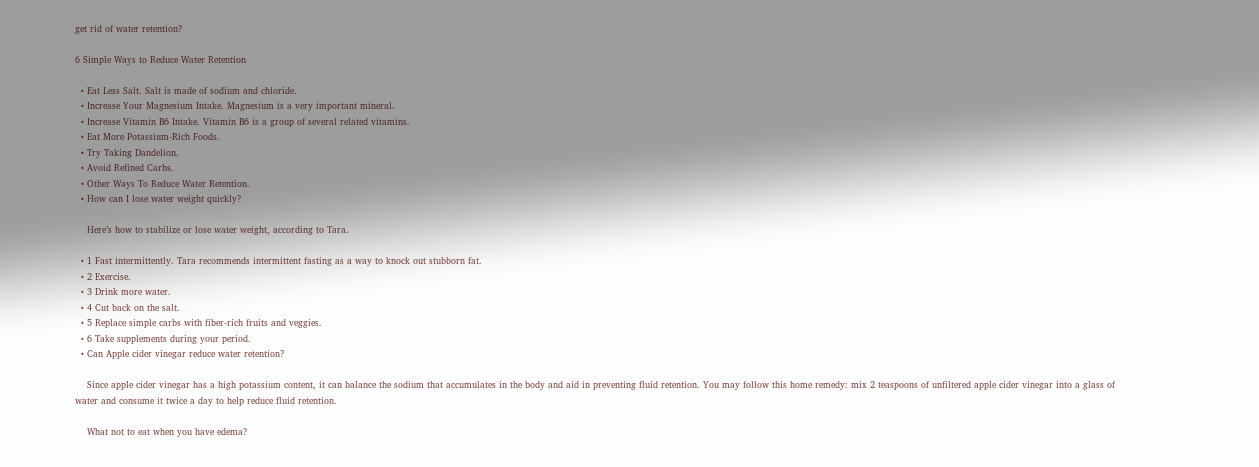get rid of water retention?

6 Simple Ways to Reduce Water Retention

  • Eat Less Salt. Salt is made of sodium and chloride.
  • Increase Your Magnesium Intake. Magnesium is a very important mineral.
  • Increase Vitamin B6 Intake. Vitamin B6 is a group of several related vitamins.
  • Eat More Potassium-Rich Foods.
  • Try Taking Dandelion.
  • Avoid Refined Carbs.
  • Other Ways To Reduce Water Retention.
  • How can I lose water weight quickly?

    Here’s how to stabilize or lose water weight, according to Tara.

  • 1 Fast intermittently. Tara recommends intermittent fasting as a way to knock out stubborn fat.
  • 2 Exercise.
  • 3 Drink more water.
  • 4 Cut back on the salt.
  • 5 Replace simple carbs with fiber-rich fruits and veggies.
  • 6 Take supplements during your period.
  • Can Apple cider vinegar reduce water retention?

    Since apple cider vinegar has a high potassium content, it can balance the sodium that accumulates in the body and aid in preventing fluid retention. You may follow this home remedy: mix 2 teaspoons of unfiltered apple cider vinegar into a glass of water and consume it twice a day to help reduce fluid retention.

    What not to eat when you have edema?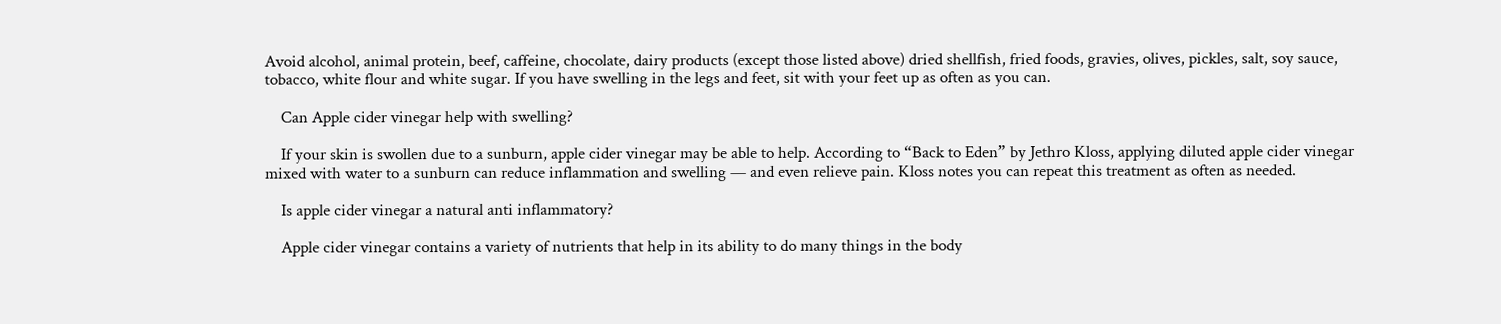Avoid alcohol, animal protein, beef, caffeine, chocolate, dairy products (except those listed above) dried shellfish, fried foods, gravies, olives, pickles, salt, soy sauce, tobacco, white flour and white sugar. If you have swelling in the legs and feet, sit with your feet up as often as you can.

    Can Apple cider vinegar help with swelling?

    If your skin is swollen due to a sunburn, apple cider vinegar may be able to help. According to “Back to Eden” by Jethro Kloss, applying diluted apple cider vinegar mixed with water to a sunburn can reduce inflammation and swelling — and even relieve pain. Kloss notes you can repeat this treatment as often as needed.

    Is apple cider vinegar a natural anti inflammatory?

    Apple cider vinegar contains a variety of nutrients that help in its ability to do many things in the body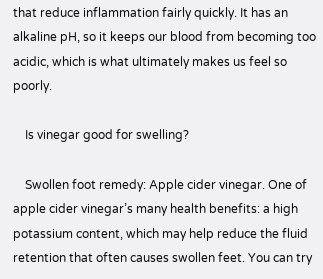that reduce inflammation fairly quickly. It has an alkaline pH, so it keeps our blood from becoming too acidic, which is what ultimately makes us feel so poorly.

    Is vinegar good for swelling?

    Swollen foot remedy: Apple cider vinegar. One of apple cider vinegar’s many health benefits: a high potassium content, which may help reduce the fluid retention that often causes swollen feet. You can try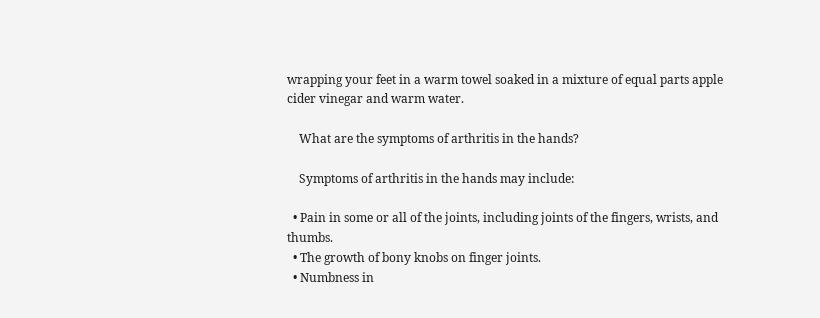wrapping your feet in a warm towel soaked in a mixture of equal parts apple cider vinegar and warm water.

    What are the symptoms of arthritis in the hands?

    Symptoms of arthritis in the hands may include:

  • Pain in some or all of the joints, including joints of the fingers, wrists, and thumbs.
  • The growth of bony knobs on finger joints.
  • Numbness in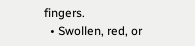fingers.
  • Swollen, red, or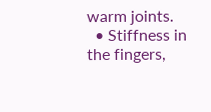warm joints.
  • Stiffness in the fingers,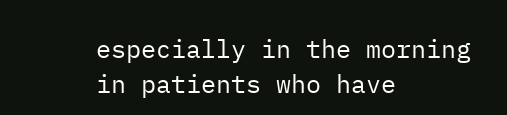especially in the morning in patients who have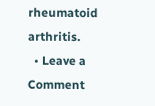rheumatoid arthritis.
  • Leave a Comment